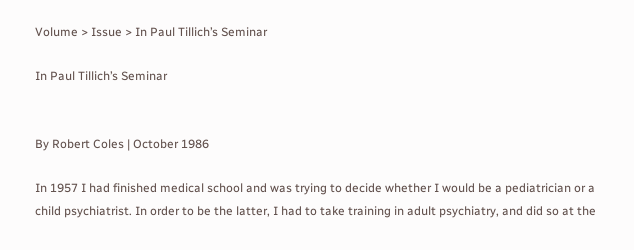Volume > Issue > In Paul Tillich’s Seminar

In Paul Tillich’s Seminar


By Robert Coles | October 1986

In 1957 I had finished medical school and was trying to decide whether I would be a pediatrician or a child psychiatrist. In order to be the latter, I had to take training in adult psychiatry, and did so at the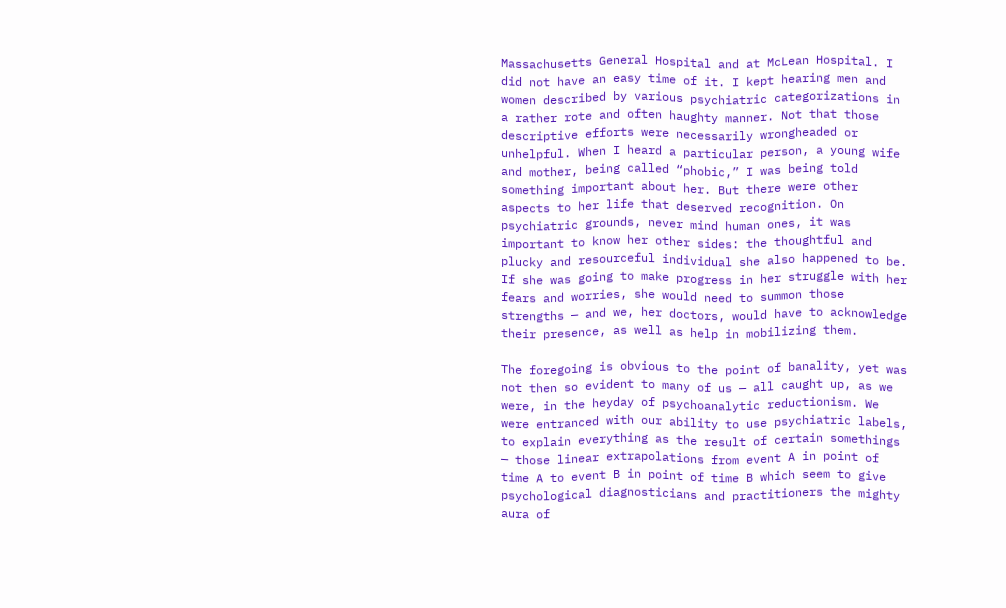Massachusetts General Hospital and at McLean Hospital. I did not have an easy time of it. I kept hearing men and women described by various psychiatric categorizations in a rather rote and often haughty manner. Not that those descriptive efforts were necessarily wrongheaded or unhelpful. When I heard a particular person, a young wife and mother, being called “phobic,” I was being told something important about her. But there were other aspects to her life that deserved recognition. On psychiatric grounds, never mind human ones, it was important to know her other sides: the thoughtful and plucky and resourceful individual she also happened to be. If she was going to make progress in her struggle with her fears and worries, she would need to summon those strengths — and we, her doctors, would have to acknowledge their presence, as well as help in mobilizing them.

The foregoing is obvious to the point of banality, yet was not then so evident to many of us — all caught up, as we were, in the heyday of psychoanalytic reductionism. We were entranced with our ability to use psychiatric labels, to explain everything as the result of certain somethings — those linear extrapolations from event A in point of time A to event B in point of time B which seem to give psychological diagnosticians and practitioners the mighty aura of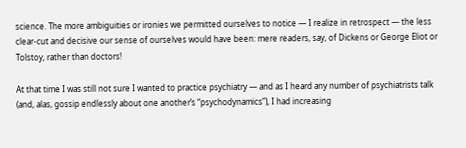science. The more ambiguities or ironies we permitted ourselves to notice — I realize in retrospect — the less clear-cut and decisive our sense of ourselves would have been: mere readers, say, of Dickens or George Eliot or Tolstoy, rather than doctors!

At that time I was still not sure I wanted to practice psychiatry — and as I heard any number of psychiatrists talk (and, alas, gossip endlessly about one another’s “psychodynamics”), I had increasing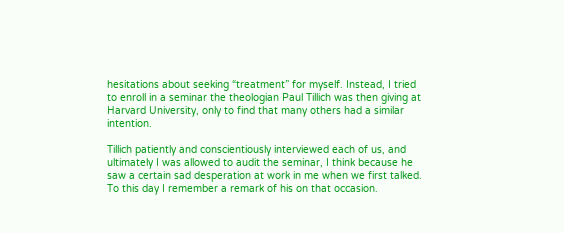hesitations about seeking “treatment” for myself. Instead, I tried to enroll in a seminar the theologian Paul Tillich was then giving at Harvard University, only to find that many others had a similar intention.

Tillich patiently and conscientiously interviewed each of us, and ultimately I was allowed to audit the seminar, I think because he saw a certain sad desperation at work in me when we first talked. To this day I remember a remark of his on that occasion.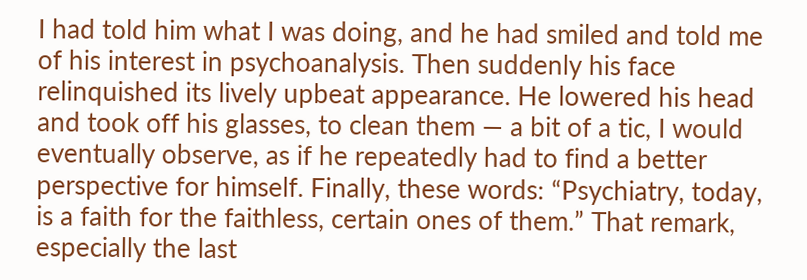I had told him what I was doing, and he had smiled and told me of his interest in psychoanalysis. Then suddenly his face relinquished its lively upbeat appearance. He lowered his head and took off his glasses, to clean them — a bit of a tic, I would eventually observe, as if he repeatedly had to find a better perspective for himself. Finally, these words: “Psychiatry, today, is a faith for the faithless, certain ones of them.” That remark, especially the last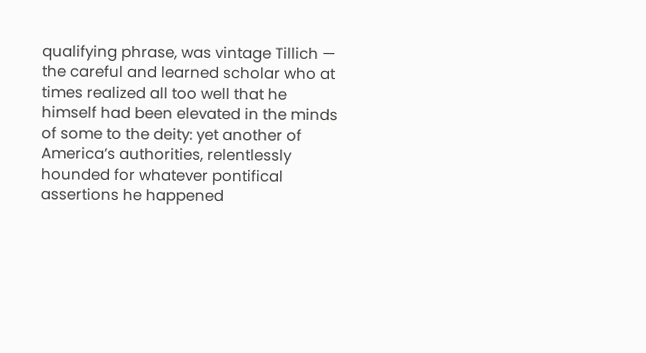qualifying phrase, was vintage Tillich — the careful and learned scholar who at times realized all too well that he himself had been elevated in the minds of some to the deity: yet another of America’s authorities, relentlessly hounded for whatever pontifical assertions he happened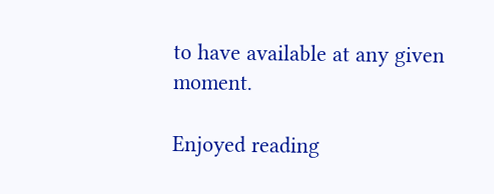to have available at any given moment.

Enjoyed reading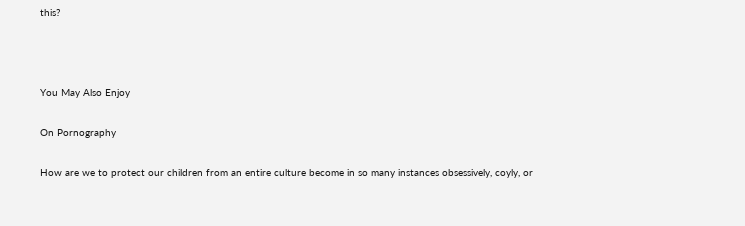this?



You May Also Enjoy

On Pornography

How are we to protect our children from an entire culture become in so many instances obsessively, coyly, or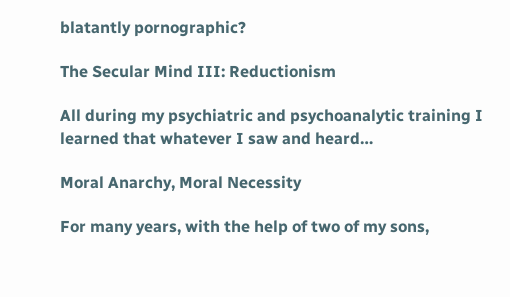blatantly pornographic?

The Secular Mind III: Reductionism

All during my psychiatric and psychoanalytic training I learned that whatever I saw and heard…

Moral Anarchy, Moral Necessity

For many years, with the help of two of my sons,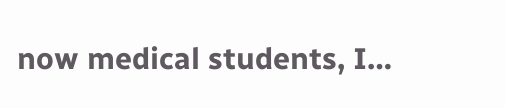now medical students, I…